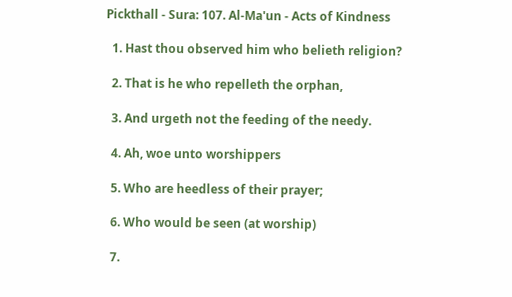Pickthall - Sura: 107. Al-Ma'un - Acts of Kindness

  1. Hast thou observed him who belieth religion?

  2. That is he who repelleth the orphan,

  3. And urgeth not the feeding of the needy.

  4. Ah, woe unto worshippers

  5. Who are heedless of their prayer;

  6. Who would be seen (at worship)

  7.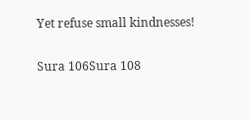Yet refuse small kindnesses!


Sura 106Sura 108